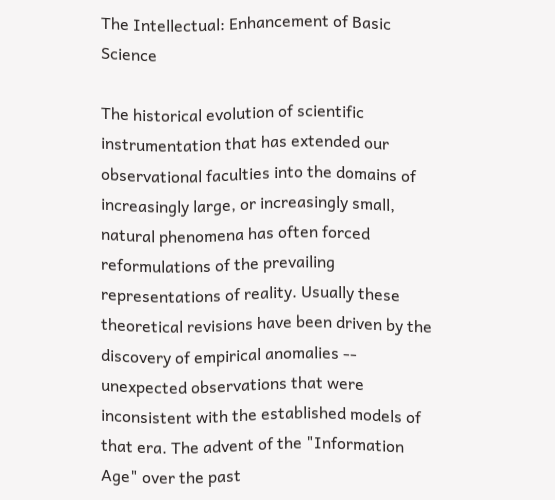The Intellectual: Enhancement of Basic Science

The historical evolution of scientific instrumentation that has extended our observational faculties into the domains of increasingly large, or increasingly small, natural phenomena has often forced reformulations of the prevailing representations of reality. Usually these theoretical revisions have been driven by the discovery of empirical anomalies -- unexpected observations that were inconsistent with the established models of that era. The advent of the "Information Age" over the past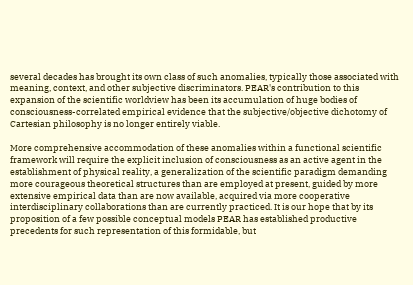several decades has brought its own class of such anomalies, typically those associated with meaning, context, and other subjective discriminators. PEAR's contribution to this expansion of the scientific worldview has been its accumulation of huge bodies of consciousness-correlated empirical evidence that the subjective/objective dichotomy of Cartesian philosophy is no longer entirely viable.

More comprehensive accommodation of these anomalies within a functional scientific framework will require the explicit inclusion of consciousness as an active agent in the establishment of physical reality, a generalization of the scientific paradigm demanding more courageous theoretical structures than are employed at present, guided by more extensive empirical data than are now available, acquired via more cooperative interdisciplinary collaborations than are currently practiced. It is our hope that by its proposition of a few possible conceptual models PEAR has established productive precedents for such representation of this formidable, but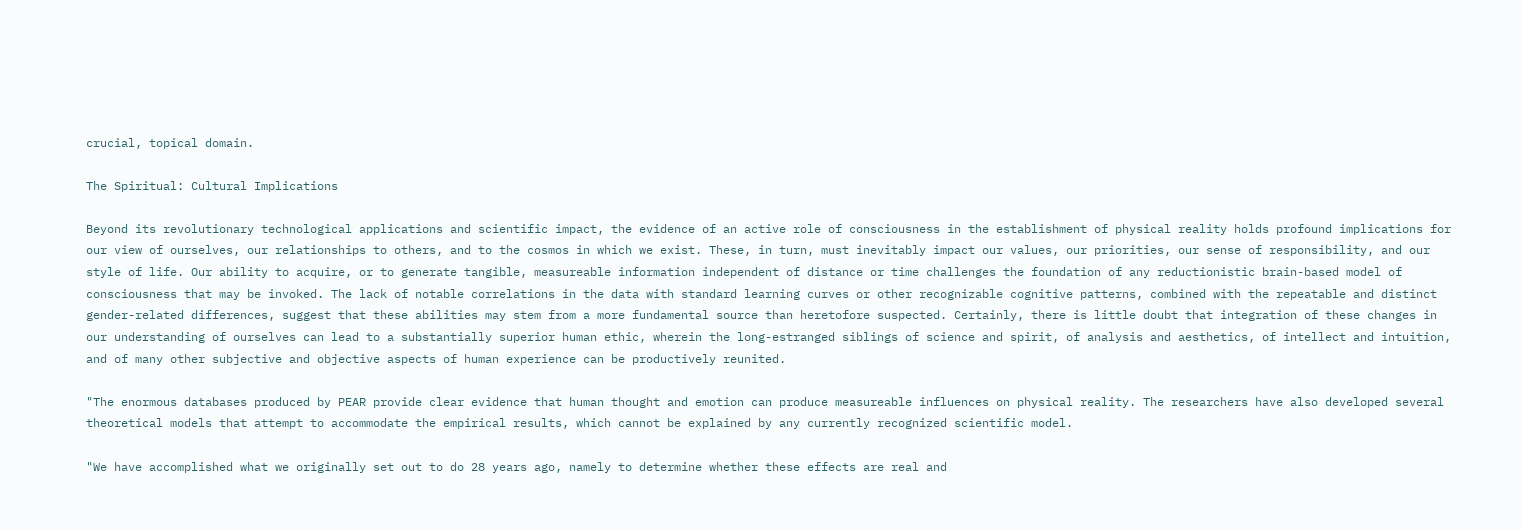crucial, topical domain.

The Spiritual: Cultural Implications

Beyond its revolutionary technological applications and scientific impact, the evidence of an active role of consciousness in the establishment of physical reality holds profound implications for our view of ourselves, our relationships to others, and to the cosmos in which we exist. These, in turn, must inevitably impact our values, our priorities, our sense of responsibility, and our style of life. Our ability to acquire, or to generate tangible, measureable information independent of distance or time challenges the foundation of any reductionistic brain-based model of consciousness that may be invoked. The lack of notable correlations in the data with standard learning curves or other recognizable cognitive patterns, combined with the repeatable and distinct gender-related differences, suggest that these abilities may stem from a more fundamental source than heretofore suspected. Certainly, there is little doubt that integration of these changes in our understanding of ourselves can lead to a substantially superior human ethic, wherein the long-estranged siblings of science and spirit, of analysis and aesthetics, of intellect and intuition, and of many other subjective and objective aspects of human experience can be productively reunited.

"The enormous databases produced by PEAR provide clear evidence that human thought and emotion can produce measureable influences on physical reality. The researchers have also developed several theoretical models that attempt to accommodate the empirical results, which cannot be explained by any currently recognized scientific model.

"We have accomplished what we originally set out to do 28 years ago, namely to determine whether these effects are real and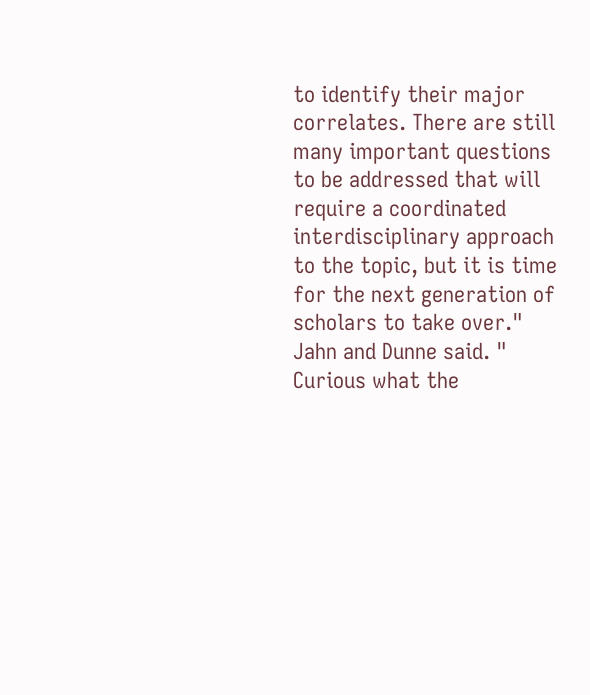to identify their major correlates. There are still many important questions to be addressed that will require a coordinated interdisciplinary approach to the topic, but it is time for the next generation of scholars to take over." Jahn and Dunne said. "
Curious what the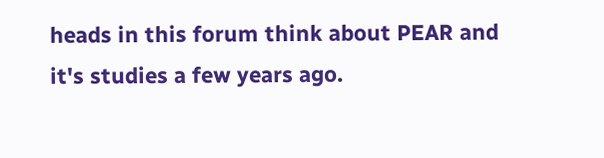heads in this forum think about PEAR and it's studies a few years ago.